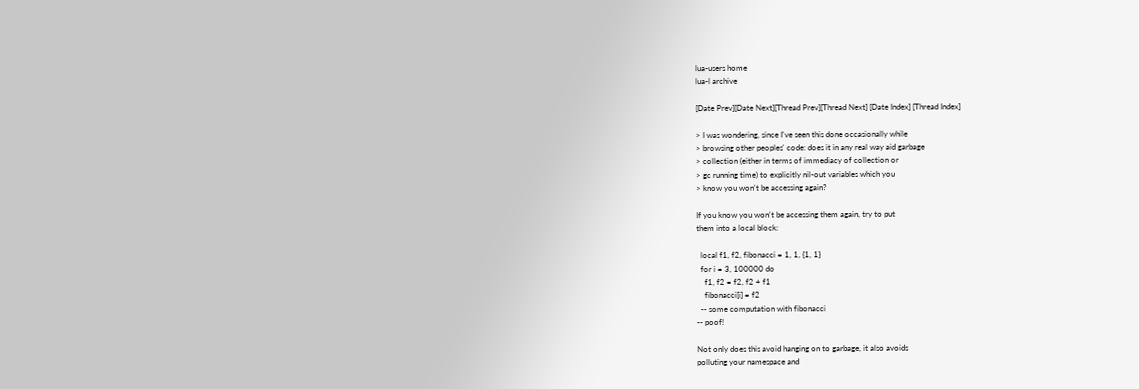lua-users home
lua-l archive

[Date Prev][Date Next][Thread Prev][Thread Next] [Date Index] [Thread Index]

> I was wondering, since I've seen this done occasionally while
> browsing other peoples' code: does it in any real way aid garbage
> collection (either in terms of immediacy of collection or
> gc running time) to explicitly nil-out variables which you
> know you won't be accessing again?

If you know you won't be accessing them again, try to put
them into a local block:

  local f1, f2, fibonacci = 1, 1, {1, 1}
  for i = 3, 100000 do
    f1, f2 = f2, f2 + f1
    fibonacci[i] = f2
  -- some computation with fibonacci
-- poof!

Not only does this avoid hanging on to garbage, it also avoids
polluting your namespace and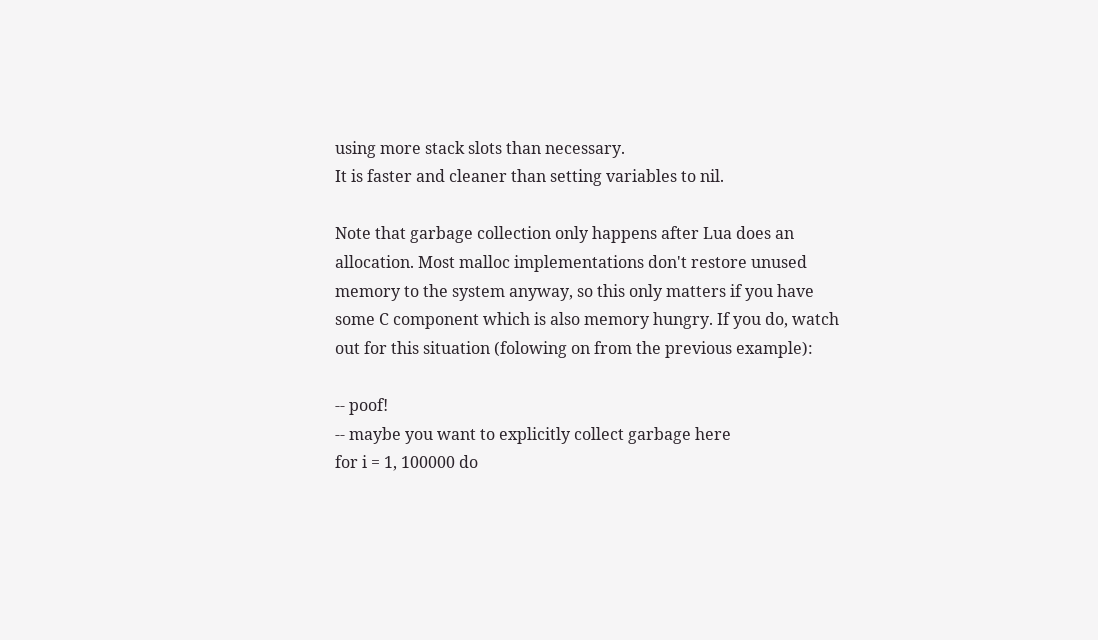using more stack slots than necessary.
It is faster and cleaner than setting variables to nil.

Note that garbage collection only happens after Lua does an
allocation. Most malloc implementations don't restore unused
memory to the system anyway, so this only matters if you have
some C component which is also memory hungry. If you do, watch
out for this situation (folowing on from the previous example):

-- poof!
-- maybe you want to explicitly collect garbage here
for i = 1, 100000 do